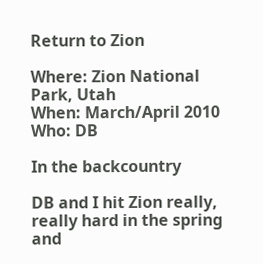Return to Zion

Where: Zion National Park, Utah
When: March/April 2010
Who: DB

In the backcountry

DB and I hit Zion really, really hard in the spring and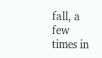fall, a few times in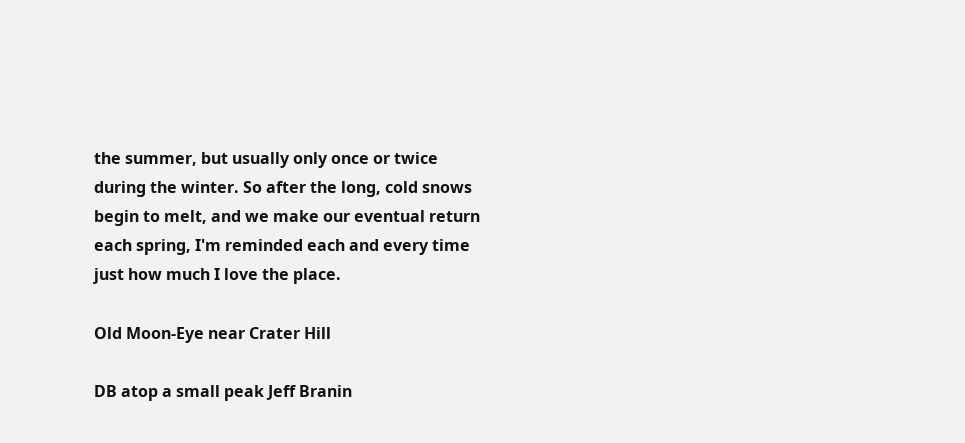the summer, but usually only once or twice during the winter. So after the long, cold snows begin to melt, and we make our eventual return each spring, I'm reminded each and every time just how much I love the place.

Old Moon-Eye near Crater Hill

DB atop a small peak Jeff Branin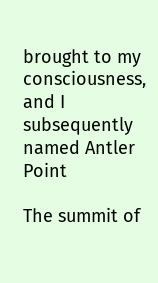brought to my consciousness, and I subsequently named Antler Point

The summit of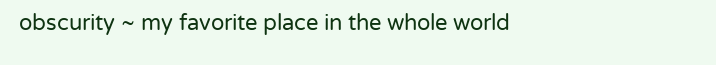obscurity ~ my favorite place in the whole world